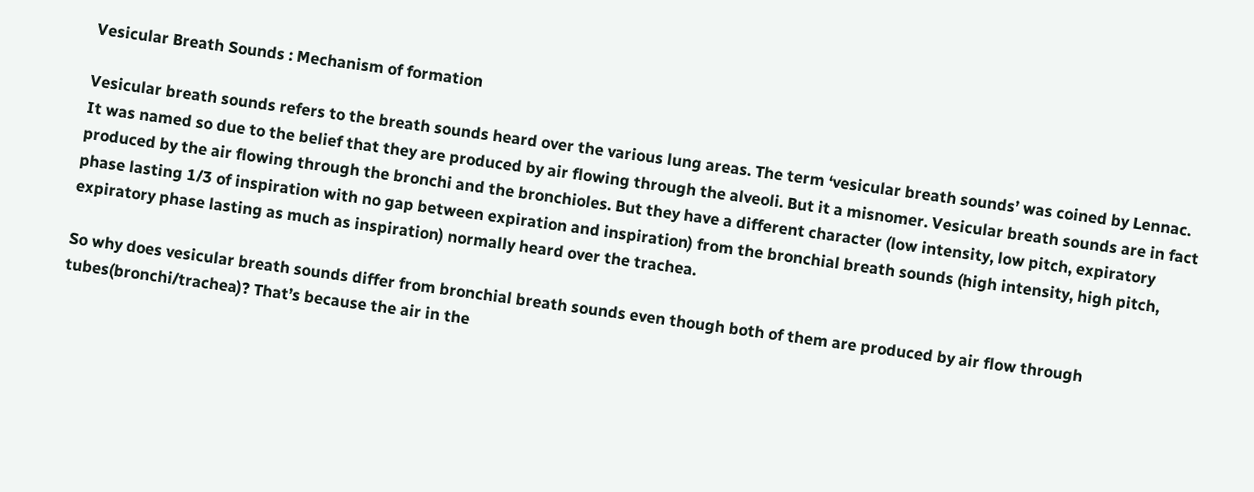Vesicular Breath Sounds : Mechanism of formation

Vesicular breath sounds refers to the breath sounds heard over the various lung areas. The term ‘vesicular breath sounds’ was coined by Lennac. It was named so due to the belief that they are produced by air flowing through the alveoli. But it a misnomer. Vesicular breath sounds are in fact produced by the air flowing through the bronchi and the bronchioles. But they have a different character (low intensity, low pitch, expiratory phase lasting 1/3 of inspiration with no gap between expiration and inspiration) from the bronchial breath sounds (high intensity, high pitch, expiratory phase lasting as much as inspiration) normally heard over the trachea.

So why does vesicular breath sounds differ from bronchial breath sounds even though both of them are produced by air flow through tubes(bronchi/trachea)? That’s because the air in the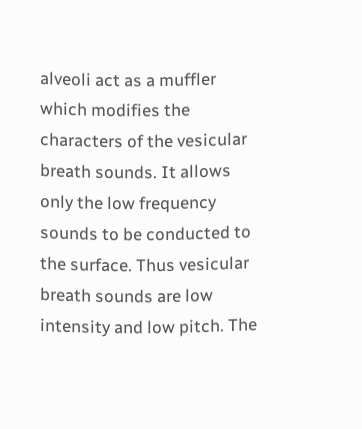alveoli act as a muffler which modifies the characters of the vesicular breath sounds. It allows only the low frequency sounds to be conducted to the surface. Thus vesicular breath sounds are low intensity and low pitch. The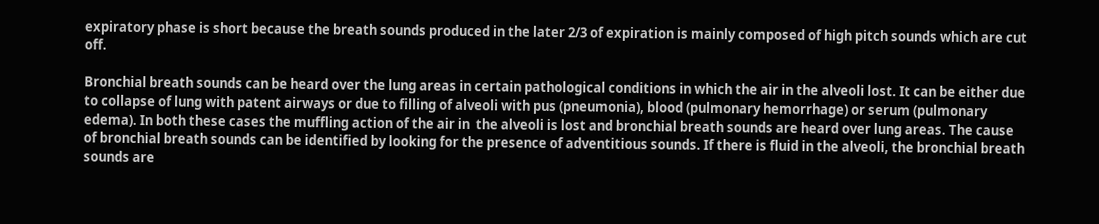expiratory phase is short because the breath sounds produced in the later 2/3 of expiration is mainly composed of high pitch sounds which are cut off.

Bronchial breath sounds can be heard over the lung areas in certain pathological conditions in which the air in the alveoli lost. It can be either due to collapse of lung with patent airways or due to filling of alveoli with pus (pneumonia), blood (pulmonary hemorrhage) or serum (pulmonary edema). In both these cases the muffling action of the air in  the alveoli is lost and bronchial breath sounds are heard over lung areas. The cause of bronchial breath sounds can be identified by looking for the presence of adventitious sounds. If there is fluid in the alveoli, the bronchial breath sounds are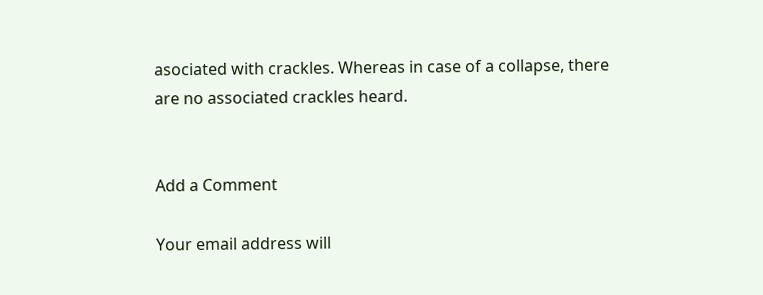asociated with crackles. Whereas in case of a collapse, there are no associated crackles heard.


Add a Comment

Your email address will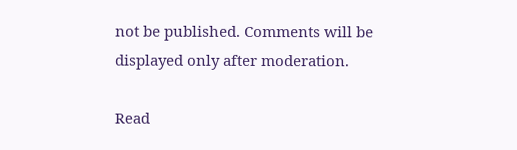not be published. Comments will be displayed only after moderation.

Read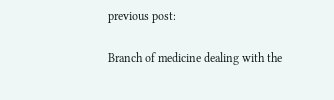previous post:

Branch of medicine dealing with the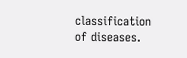classification of diseases.